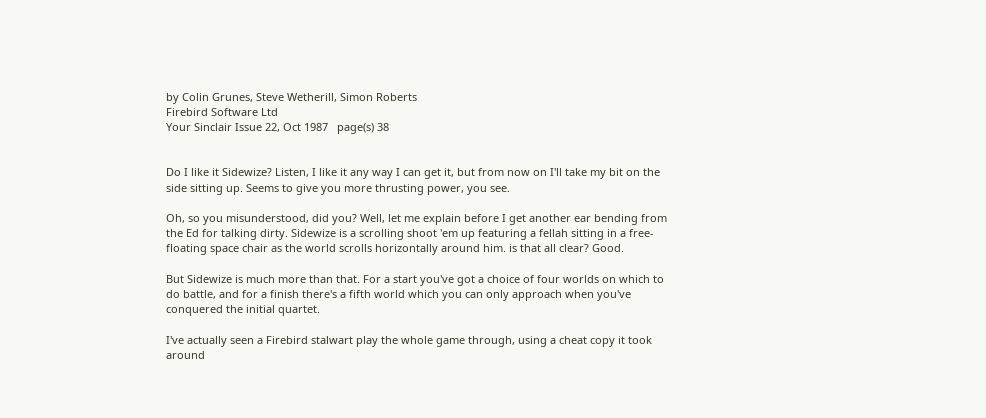by Colin Grunes, Steve Wetherill, Simon Roberts
Firebird Software Ltd
Your Sinclair Issue 22, Oct 1987   page(s) 38


Do I like it Sidewize? Listen, I like it any way I can get it, but from now on I'll take my bit on the side sitting up. Seems to give you more thrusting power, you see.

Oh, so you misunderstood, did you? Well, let me explain before I get another ear bending from the Ed for talking dirty. Sidewize is a scrolling shoot 'em up featuring a fellah sitting in a free-floating space chair as the world scrolls horizontally around him. is that all clear? Good.

But Sidewize is much more than that. For a start you've got a choice of four worlds on which to do battle, and for a finish there's a fifth world which you can only approach when you've conquered the initial quartet.

I've actually seen a Firebird stalwart play the whole game through, using a cheat copy it took around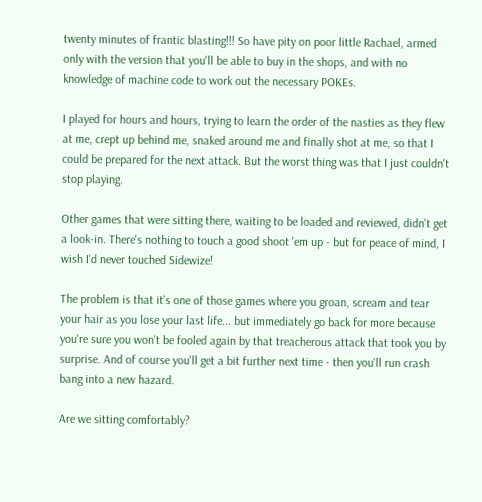twenty minutes of frantic blasting!!! So have pity on poor little Rachael, armed only with the version that you'll be able to buy in the shops, and with no knowledge of machine code to work out the necessary POKEs.

I played for hours and hours, trying to learn the order of the nasties as they flew at me, crept up behind me, snaked around me and finally shot at me, so that I could be prepared for the next attack. But the worst thing was that I just couldn't stop playing.

Other games that were sitting there, waiting to be loaded and reviewed, didn't get a look-in. There's nothing to touch a good shoot 'em up - but for peace of mind, I wish I'd never touched Sidewize!

The problem is that it's one of those games where you groan, scream and tear your hair as you lose your last life... but immediately go back for more because you're sure you won't be fooled again by that treacherous attack that took you by surprise. And of course you'll get a bit further next time - then you'll run crash bang into a new hazard.

Are we sitting comfortably?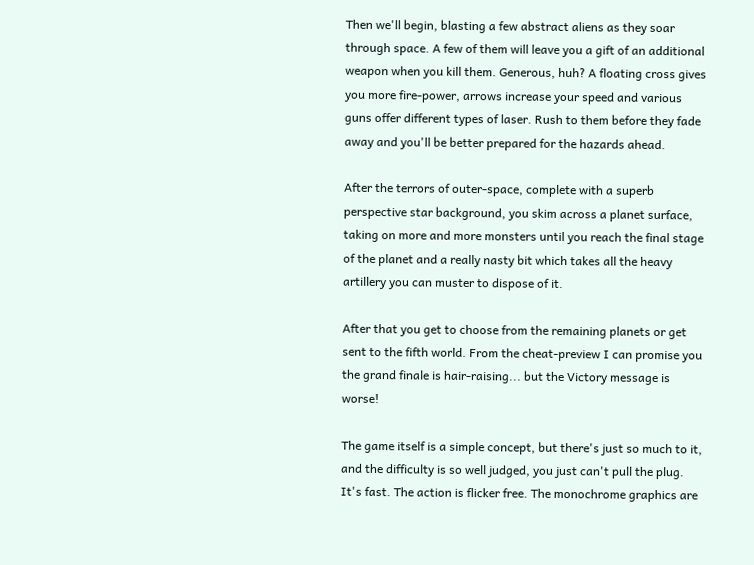Then we'll begin, blasting a few abstract aliens as they soar through space. A few of them will leave you a gift of an additional weapon when you kill them. Generous, huh? A floating cross gives you more fire-power, arrows increase your speed and various guns offer different types of laser. Rush to them before they fade away and you'll be better prepared for the hazards ahead.

After the terrors of outer-space, complete with a superb perspective star background, you skim across a planet surface, taking on more and more monsters until you reach the final stage of the planet and a really nasty bit which takes all the heavy artillery you can muster to dispose of it.

After that you get to choose from the remaining planets or get sent to the fifth world. From the cheat-preview I can promise you the grand finale is hair-raising... but the Victory message is worse!

The game itself is a simple concept, but there's just so much to it, and the difficulty is so well judged, you just can't pull the plug. It's fast. The action is flicker free. The monochrome graphics are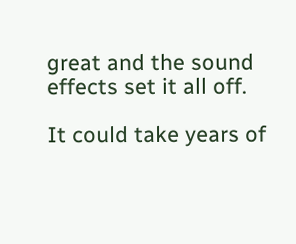great and the sound effects set it all off.

It could take years of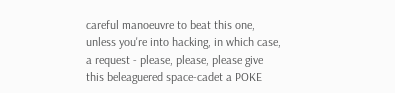careful manoeuvre to beat this one, unless you're into hacking, in which case, a request - please, please, please give this beleaguered space-cadet a POKE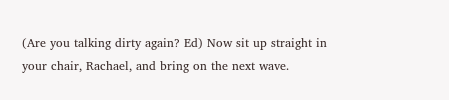(Are you talking dirty again? Ed) Now sit up straight in your chair, Rachael, and bring on the next wave.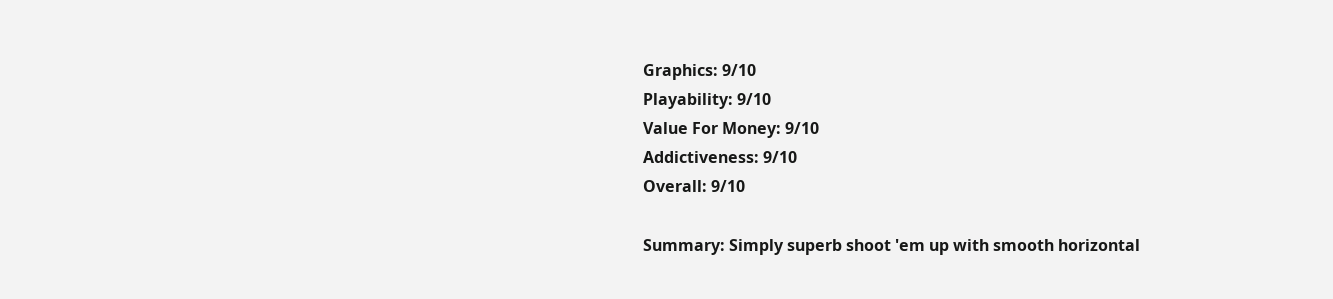Graphics: 9/10
Playability: 9/10
Value For Money: 9/10
Addictiveness: 9/10
Overall: 9/10

Summary: Simply superb shoot 'em up with smooth horizontal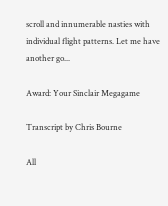scroll and innumerable nasties with individual flight patterns. Let me have another go...

Award: Your Sinclair Megagame

Transcript by Chris Bourne

All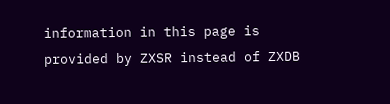information in this page is provided by ZXSR instead of ZXDB